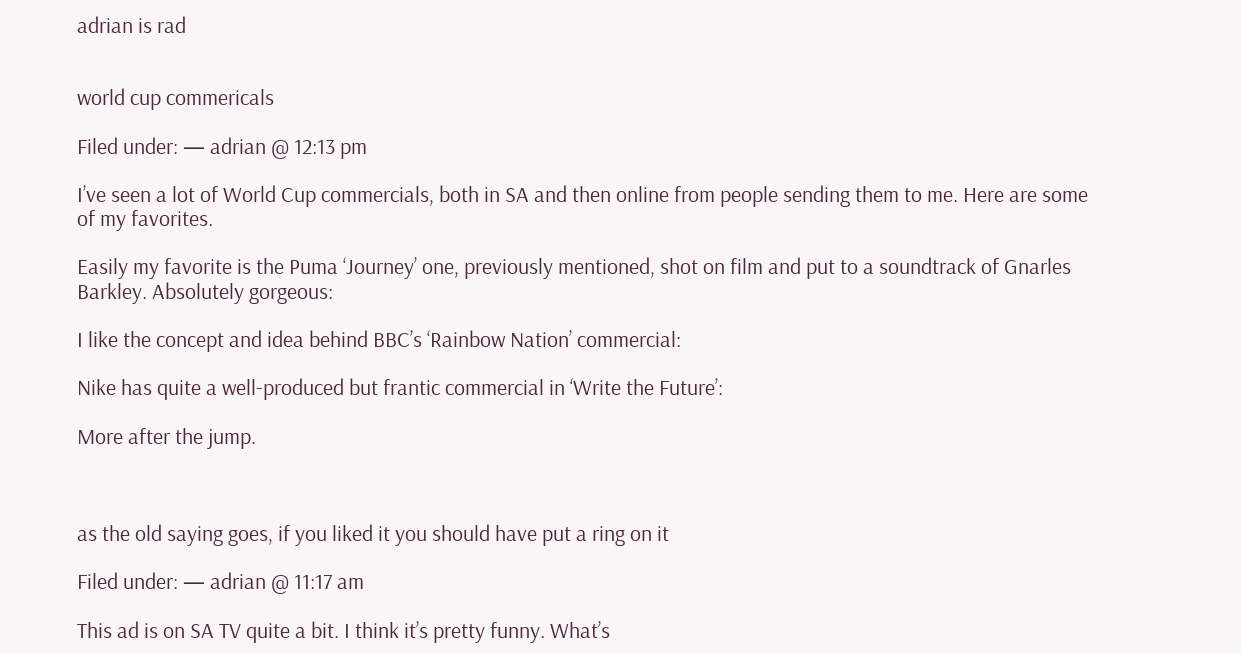adrian is rad


world cup commericals

Filed under: — adrian @ 12:13 pm

I’ve seen a lot of World Cup commercials, both in SA and then online from people sending them to me. Here are some of my favorites.

Easily my favorite is the Puma ‘Journey’ one, previously mentioned, shot on film and put to a soundtrack of Gnarles Barkley. Absolutely gorgeous:

I like the concept and idea behind BBC’s ‘Rainbow Nation’ commercial:

Nike has quite a well-produced but frantic commercial in ‘Write the Future’:

More after the jump.



as the old saying goes, if you liked it you should have put a ring on it

Filed under: — adrian @ 11:17 am

This ad is on SA TV quite a bit. I think it’s pretty funny. What’s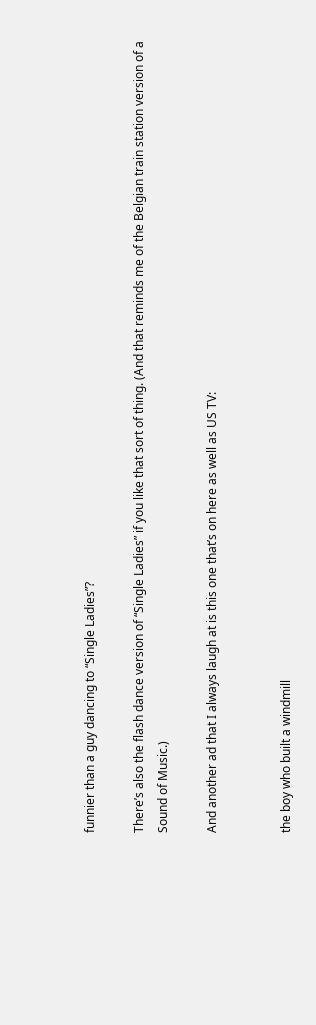funnier than a guy dancing to “Single Ladies”?

There’s also the flash dance version of “Single Ladies” if you like that sort of thing. (And that reminds me of the Belgian train station version of a Sound of Music.)

And another ad that I always laugh at is this one that’s on here as well as US TV:


the boy who built a windmill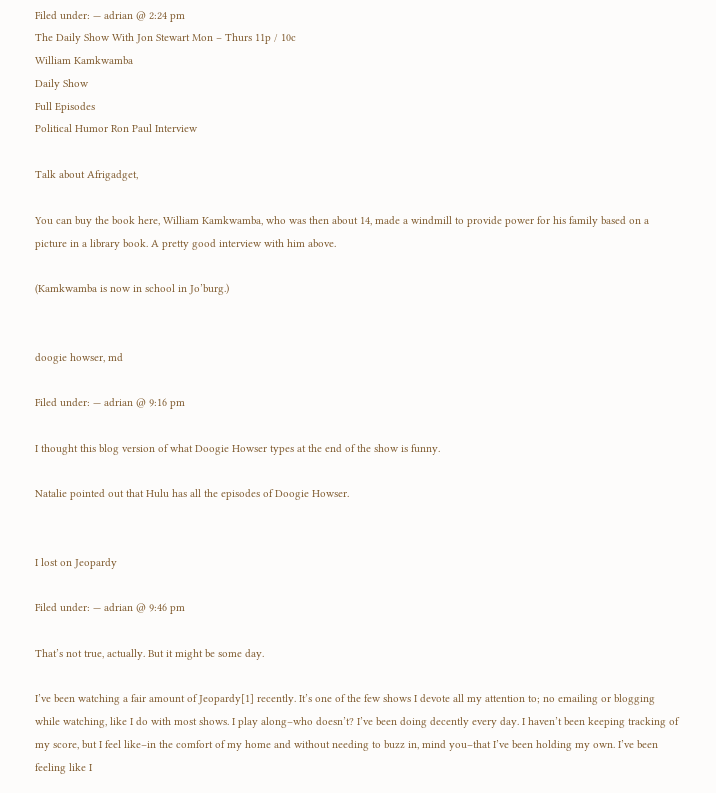Filed under: — adrian @ 2:24 pm
The Daily Show With Jon Stewart Mon – Thurs 11p / 10c
William Kamkwamba
Daily Show
Full Episodes
Political Humor Ron Paul Interview

Talk about Afrigadget,

You can buy the book here, William Kamkwamba, who was then about 14, made a windmill to provide power for his family based on a picture in a library book. A pretty good interview with him above.

(Kamkwamba is now in school in Jo’burg.)


doogie howser, md

Filed under: — adrian @ 9:16 pm

I thought this blog version of what Doogie Howser types at the end of the show is funny.

Natalie pointed out that Hulu has all the episodes of Doogie Howser.


I lost on Jeopardy

Filed under: — adrian @ 9:46 pm

That’s not true, actually. But it might be some day.

I’ve been watching a fair amount of Jeopardy[1] recently. It’s one of the few shows I devote all my attention to; no emailing or blogging while watching, like I do with most shows. I play along–who doesn’t? I’ve been doing decently every day. I haven’t been keeping tracking of my score, but I feel like–in the comfort of my home and without needing to buzz in, mind you–that I’ve been holding my own. I’ve been feeling like I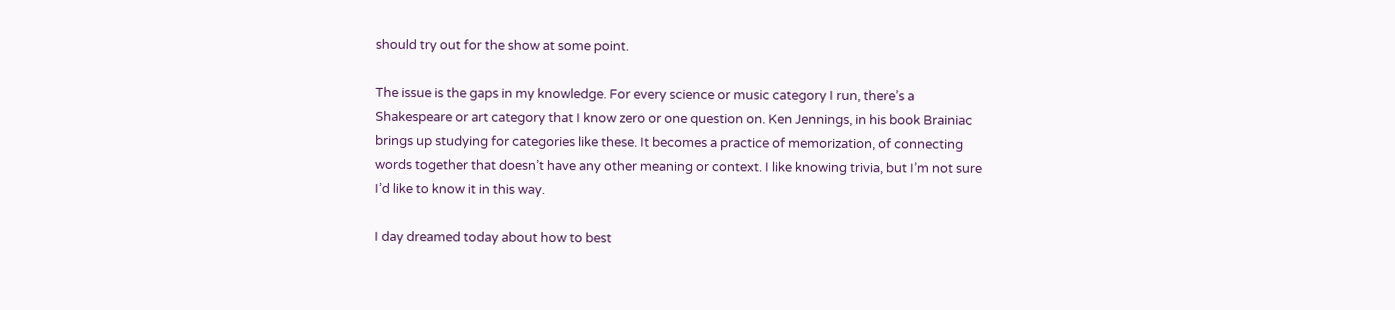should try out for the show at some point.

The issue is the gaps in my knowledge. For every science or music category I run, there’s a Shakespeare or art category that I know zero or one question on. Ken Jennings, in his book Brainiac brings up studying for categories like these. It becomes a practice of memorization, of connecting words together that doesn’t have any other meaning or context. I like knowing trivia, but I’m not sure I’d like to know it in this way.

I day dreamed today about how to best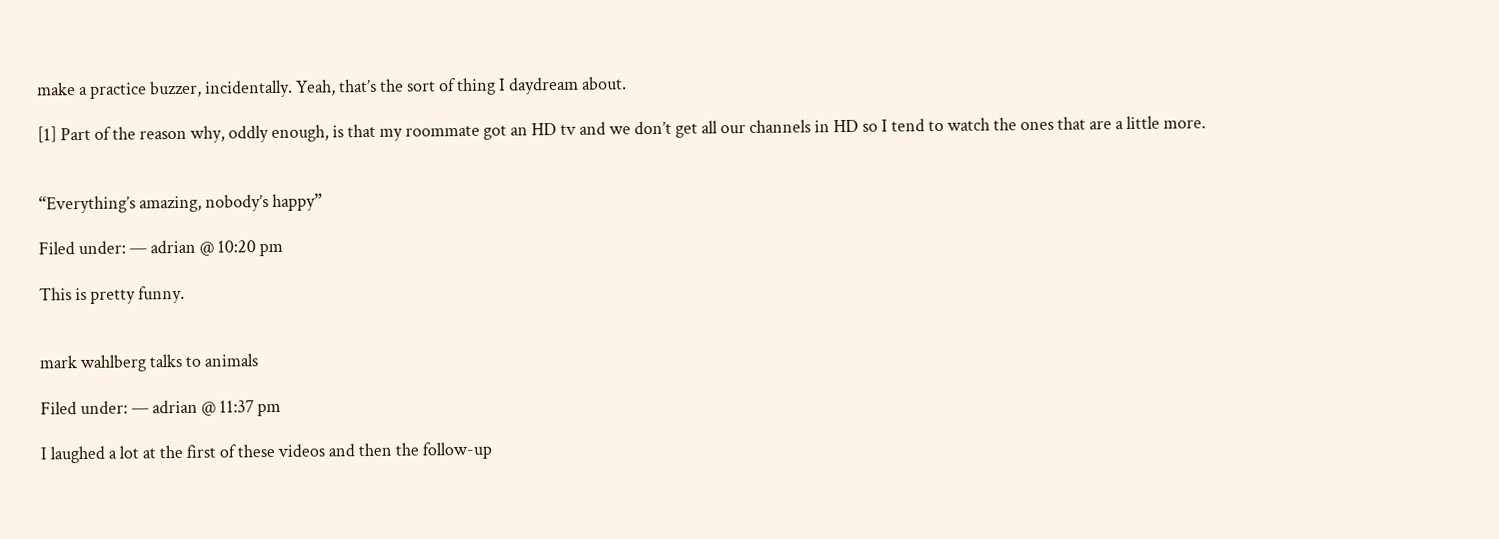make a practice buzzer, incidentally. Yeah, that’s the sort of thing I daydream about.

[1] Part of the reason why, oddly enough, is that my roommate got an HD tv and we don’t get all our channels in HD so I tend to watch the ones that are a little more.


“Everything’s amazing, nobody’s happy”

Filed under: — adrian @ 10:20 pm

This is pretty funny.


mark wahlberg talks to animals

Filed under: — adrian @ 11:37 pm

I laughed a lot at the first of these videos and then the follow-up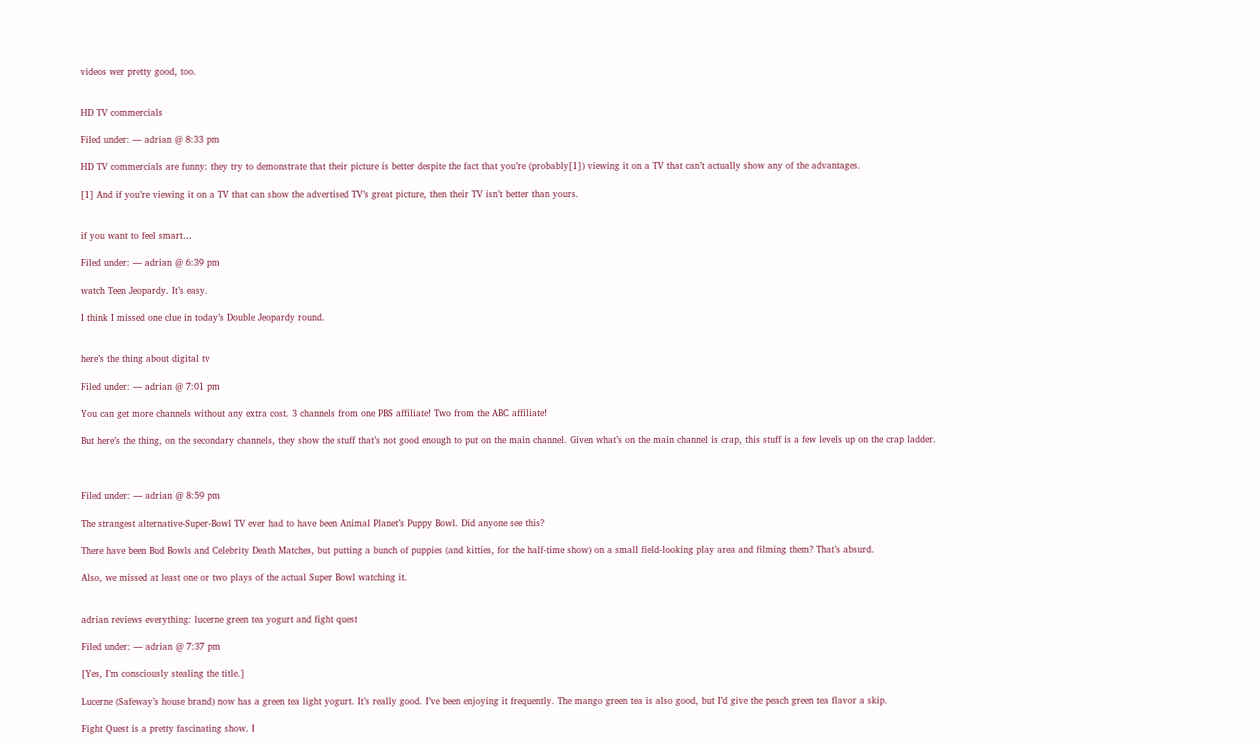videos wer pretty good, too.


HD TV commercials

Filed under: — adrian @ 8:33 pm

HD TV commercials are funny: they try to demonstrate that their picture is better despite the fact that you’re (probably[1]) viewing it on a TV that can’t actually show any of the advantages.

[1] And if you’re viewing it on a TV that can show the advertised TV’s great picture, then their TV isn’t better than yours.


if you want to feel smart…

Filed under: — adrian @ 6:39 pm

watch Teen Jeopardy. It’s easy.

I think I missed one clue in today’s Double Jeopardy round.


here’s the thing about digital tv

Filed under: — adrian @ 7:01 pm

You can get more channels without any extra cost. 3 channels from one PBS affiliate! Two from the ABC affiliate!

But here’s the thing, on the secondary channels, they show the stuff that’s not good enough to put on the main channel. Given what’s on the main channel is crap, this stuff is a few levels up on the crap ladder.



Filed under: — adrian @ 8:59 pm

The strangest alternative-Super-Bowl TV ever had to have been Animal Planet’s Puppy Bowl. Did anyone see this?

There have been Bud Bowls and Celebrity Death Matches, but putting a bunch of puppies (and kitties, for the half-time show) on a small field-looking play area and filming them? That’s absurd.

Also, we missed at least one or two plays of the actual Super Bowl watching it.


adrian reviews everything: lucerne green tea yogurt and fight quest

Filed under: — adrian @ 7:37 pm

[Yes, I’m consciously stealing the title.]

Lucerne (Safeway’s house brand) now has a green tea light yogurt. It’s really good. I’ve been enjoying it frequently. The mango green tea is also good, but I’d give the peach green tea flavor a skip.

Fight Quest is a pretty fascinating show. I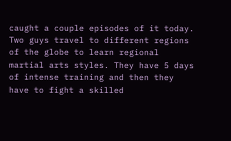caught a couple episodes of it today. Two guys travel to different regions of the globe to learn regional martial arts styles. They have 5 days of intense training and then they have to fight a skilled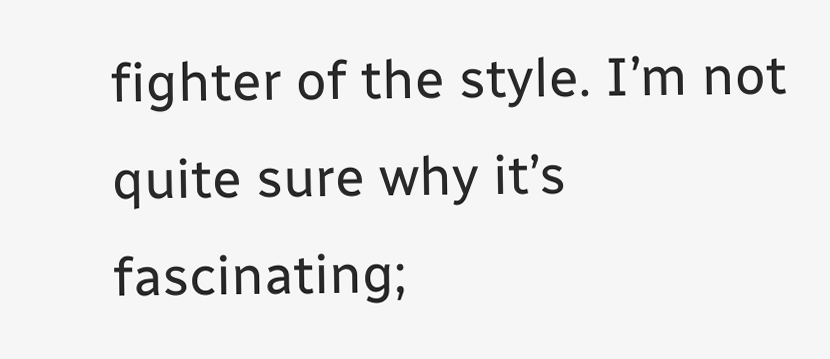fighter of the style. I’m not quite sure why it’s fascinating;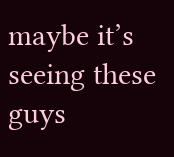maybe it’s seeing these guys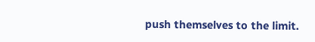push themselves to the limit.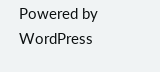Powered by WordPress